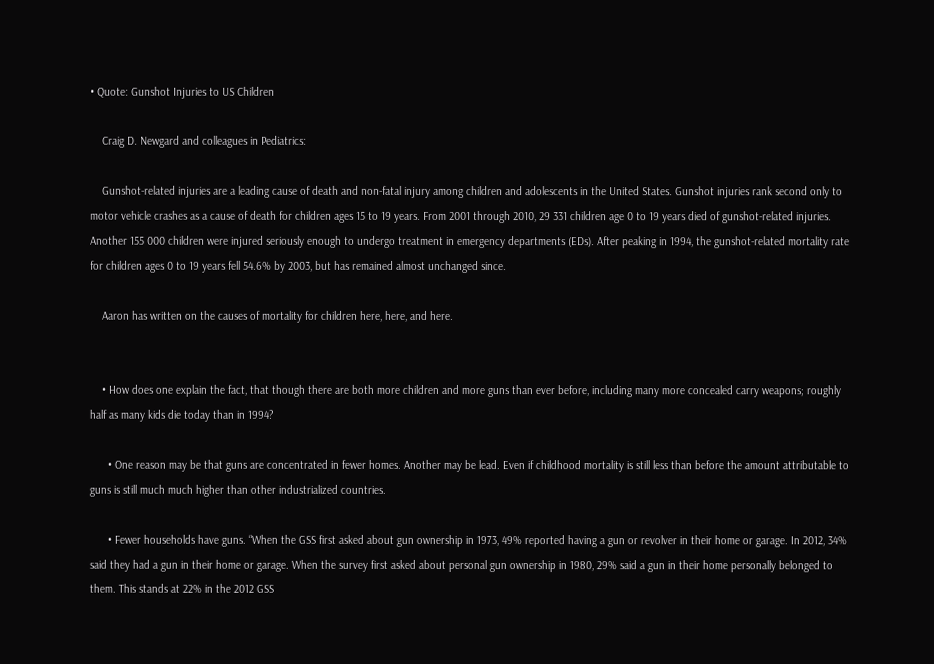• Quote: Gunshot Injuries to US Children

    Craig D. Newgard and colleagues in Pediatrics:

    Gunshot-related injuries are a leading cause of death and non-fatal injury among children and adolescents in the United States. Gunshot injuries rank second only to motor vehicle crashes as a cause of death for children ages 15 to 19 years. From 2001 through 2010, 29 331 children age 0 to 19 years died of gunshot-related injuries. Another 155 000 children were injured seriously enough to undergo treatment in emergency departments (EDs). After peaking in 1994, the gunshot-related mortality rate for children ages 0 to 19 years fell 54.6% by 2003, but has remained almost unchanged since.

    Aaron has written on the causes of mortality for children here, here, and here.


    • How does one explain the fact, that though there are both more children and more guns than ever before, including many more concealed carry weapons; roughly half as many kids die today than in 1994?

      • One reason may be that guns are concentrated in fewer homes. Another may be lead. Even if childhood mortality is still less than before the amount attributable to guns is still much much higher than other industrialized countries.

      • Fewer households have guns. “When the GSS first asked about gun ownership in 1973, 49% reported having a gun or revolver in their home or garage. In 2012, 34% said they had a gun in their home or garage. When the survey first asked about personal gun ownership in 1980, 29% said a gun in their home personally belonged to them. This stands at 22% in the 2012 GSS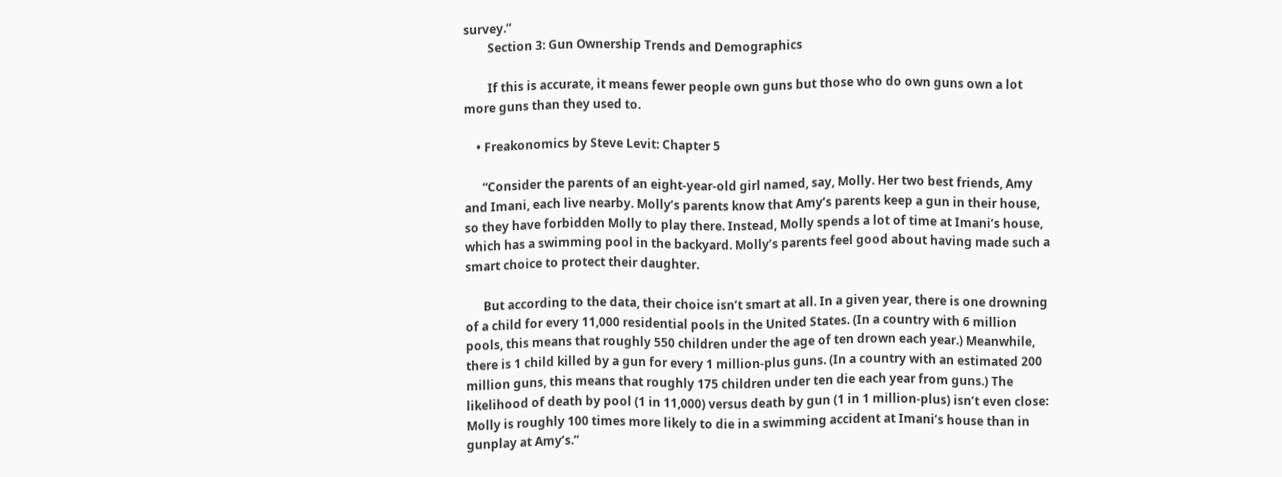survey.”
        Section 3: Gun Ownership Trends and Demographics

        If this is accurate, it means fewer people own guns but those who do own guns own a lot more guns than they used to.

    • Freakonomics by Steve Levit: Chapter 5

      “Consider the parents of an eight-year-old girl named, say, Molly. Her two best friends, Amy and Imani, each live nearby. Molly’s parents know that Amy’s parents keep a gun in their house, so they have forbidden Molly to play there. Instead, Molly spends a lot of time at Imani’s house, which has a swimming pool in the backyard. Molly’s parents feel good about having made such a smart choice to protect their daughter.

      But according to the data, their choice isn’t smart at all. In a given year, there is one drowning of a child for every 11,000 residential pools in the United States. (In a country with 6 million pools, this means that roughly 550 children under the age of ten drown each year.) Meanwhile, there is 1 child killed by a gun for every 1 million-plus guns. (In a country with an estimated 200 million guns, this means that roughly 175 children under ten die each year from guns.) The likelihood of death by pool (1 in 11,000) versus death by gun (1 in 1 million-plus) isn’t even close: Molly is roughly 100 times more likely to die in a swimming accident at Imani’s house than in gunplay at Amy’s.”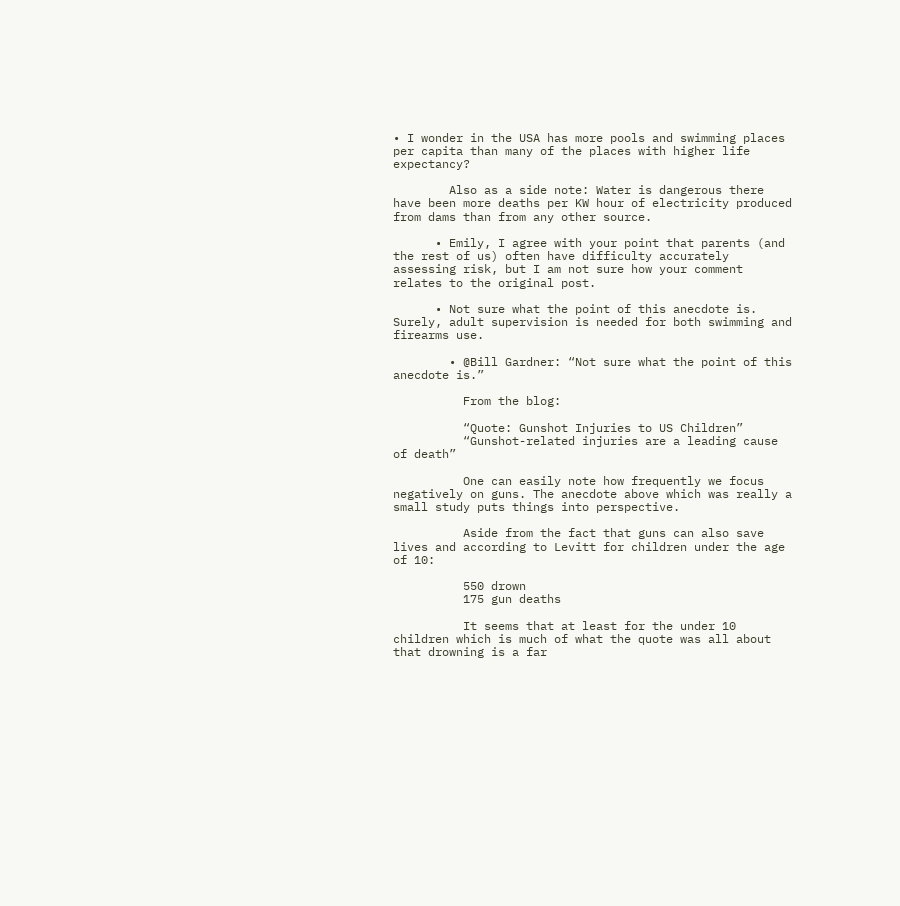• I wonder in the USA has more pools and swimming places per capita than many of the places with higher life expectancy?

        Also as a side note: Water is dangerous there have been more deaths per KW hour of electricity produced from dams than from any other source.

      • Emily, I agree with your point that parents (and the rest of us) often have difficulty accurately assessing risk, but I am not sure how your comment relates to the original post.

      • Not sure what the point of this anecdote is. Surely, adult supervision is needed for both swimming and firearms use.

        • @Bill Gardner: “Not sure what the point of this anecdote is.”

          From the blog:

          “Quote: Gunshot Injuries to US Children”
          “Gunshot-related injuries are a leading cause of death”

          One can easily note how frequently we focus negatively on guns. The anecdote above which was really a small study puts things into perspective.

          Aside from the fact that guns can also save lives and according to Levitt for children under the age of 10:

          550 drown
          175 gun deaths

          It seems that at least for the under 10 children which is much of what the quote was all about that drowning is a far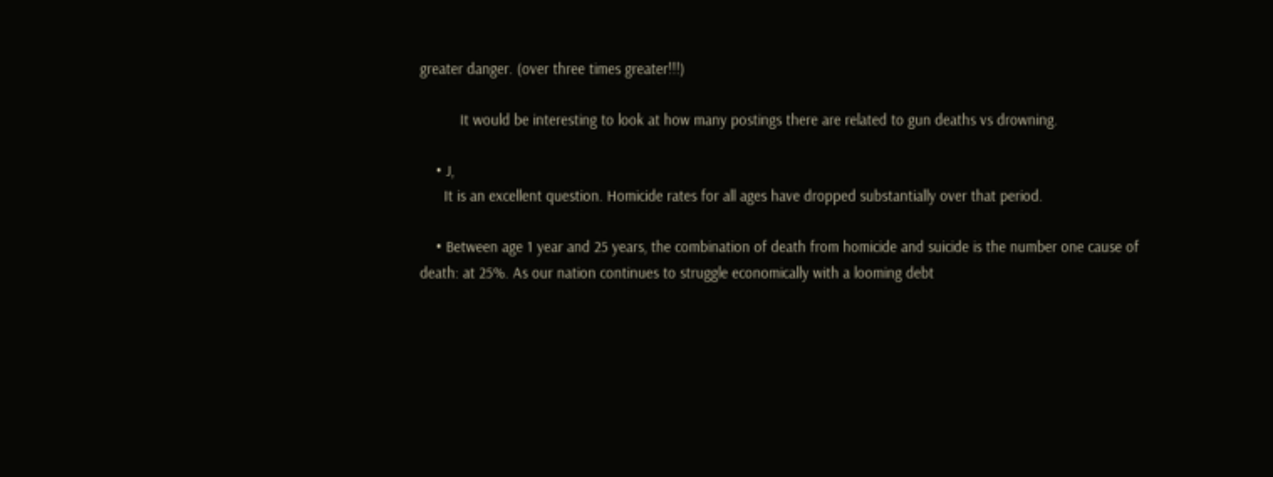greater danger. (over three times greater!!!)

          It would be interesting to look at how many postings there are related to gun deaths vs drowning.

    • J,
      It is an excellent question. Homicide rates for all ages have dropped substantially over that period.

    • Between age 1 year and 25 years, the combination of death from homicide and suicide is the number one cause of death: at 25%. As our nation continues to struggle economically with a looming debt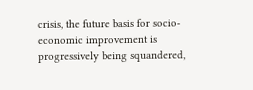crisis, the future basis for socio-economic improvement is progressively being squandered,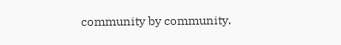community by community.